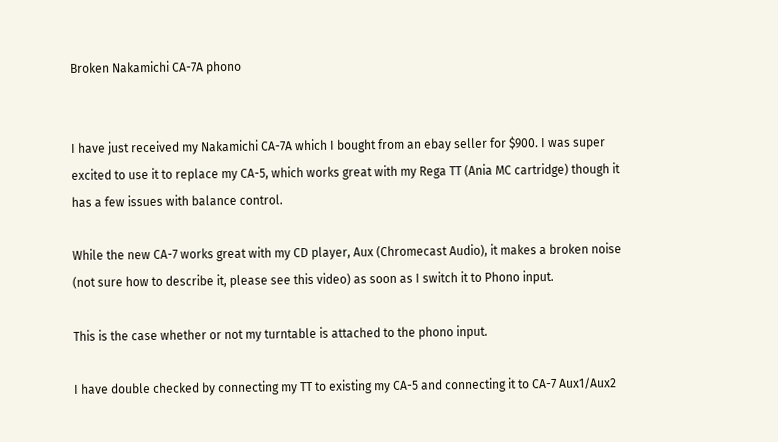Broken Nakamichi CA-7A phono


I have just received my Nakamichi CA-7A which I bought from an ebay seller for $900. I was super excited to use it to replace my CA-5, which works great with my Rega TT (Ania MC cartridge) though it has a few issues with balance control.

While the new CA-7 works great with my CD player, Aux (Chromecast Audio), it makes a broken noise (not sure how to describe it, please see this video) as soon as I switch it to Phono input.

This is the case whether or not my turntable is attached to the phono input.

I have double checked by connecting my TT to existing my CA-5 and connecting it to CA-7 Aux1/Aux2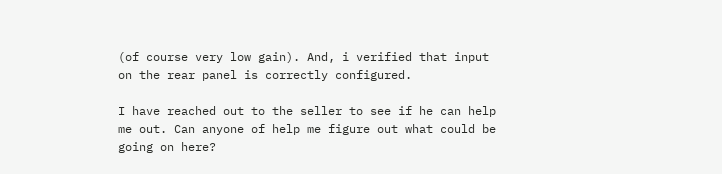(of course very low gain). And, i verified that input on the rear panel is correctly configured.

I have reached out to the seller to see if he can help me out. Can anyone of help me figure out what could be going on here?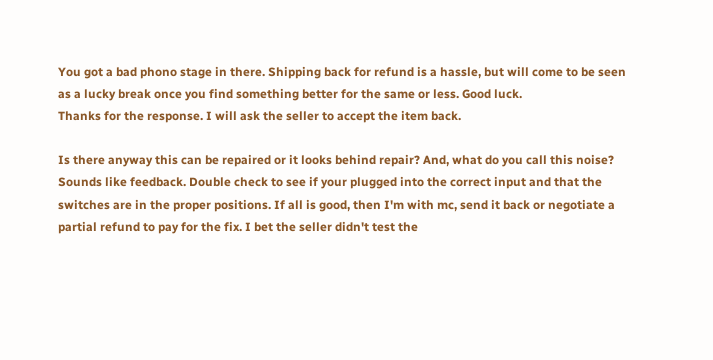You got a bad phono stage in there. Shipping back for refund is a hassle, but will come to be seen as a lucky break once you find something better for the same or less. Good luck.
Thanks for the response. I will ask the seller to accept the item back.

Is there anyway this can be repaired or it looks behind repair? And, what do you call this noise?
Sounds like feedback. Double check to see if your plugged into the correct input and that the switches are in the proper positions. If all is good, then I'm with mc, send it back or negotiate a partial refund to pay for the fix. I bet the seller didn't test the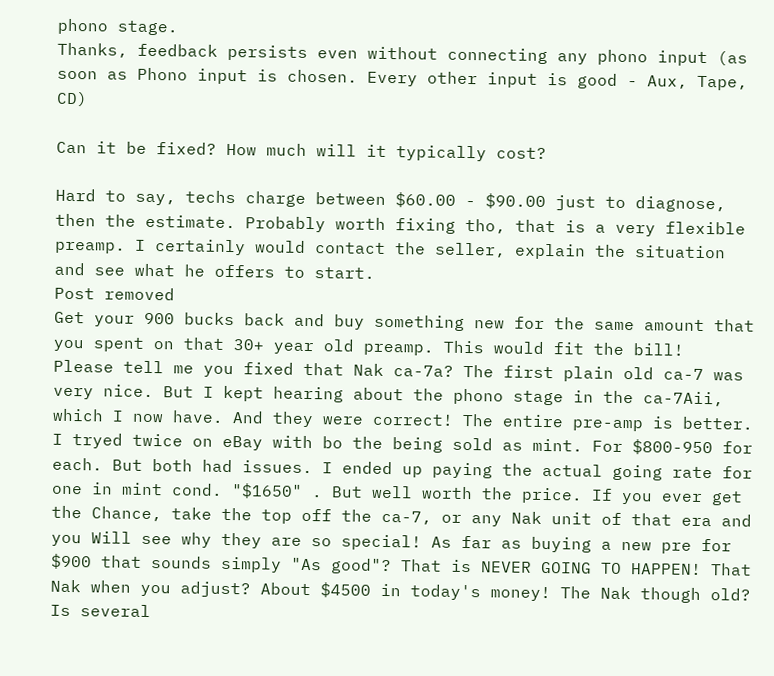phono stage.
Thanks, feedback persists even without connecting any phono input (as soon as Phono input is chosen. Every other input is good - Aux, Tape, CD)

Can it be fixed? How much will it typically cost?

Hard to say, techs charge between $60.00 - $90.00 just to diagnose, then the estimate. Probably worth fixing tho, that is a very flexible preamp. I certainly would contact the seller, explain the situation and see what he offers to start.
Post removed
Get your 900 bucks back and buy something new for the same amount that you spent on that 30+ year old preamp. This would fit the bill!
Please tell me you fixed that Nak ca-7a? The first plain old ca-7 was very nice. But I kept hearing about the phono stage in the ca-7Aii, which I now have. And they were correct! The entire pre-amp is better. I tryed twice on eBay with bo the being sold as mint. For $800-950 for each. But both had issues. I ended up paying the actual going rate for one in mint cond. "$1650" . But well worth the price. If you ever get the Chance, take the top off the ca-7, or any Nak unit of that era and you Will see why they are so special! As far as buying a new pre for $900 that sounds simply "As good"? That is NEVER GOING TO HAPPEN! That Nak when you adjust? About $4500 in today's money! The Nak though old? Is several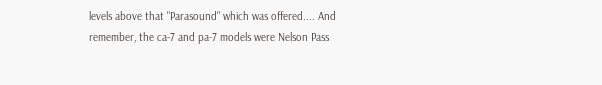levels above that "Parasound" which was offered.... And remember, the ca-7 and pa-7 models were Nelson Pass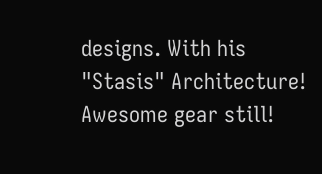designs. With his "Stasis" Architecture!
Awesome gear still!